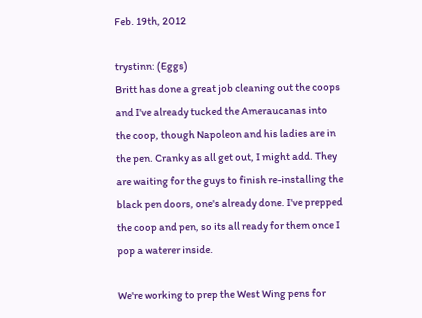Feb. 19th, 2012

trystinn: (Eggs)
Britt has done a great job cleaning out the coops and I've already tucked the Ameraucanas into the coop, though Napoleon and his ladies are in the pen. Cranky as all get out, I might add. They are waiting for the guys to finish re-installing the black pen doors, one's already done. I've prepped the coop and pen, so its all ready for them once I pop a waterer inside.

We're working to prep the West Wing pens for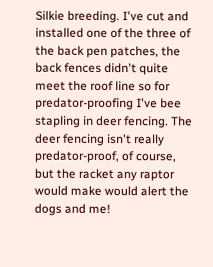Silkie breeding. I've cut and installed one of the three of the back pen patches, the back fences didn't quite meet the roof line so for predator-proofing I've bee stapling in deer fencing. The deer fencing isn't really predator-proof, of course, but the racket any raptor would make would alert the dogs and me!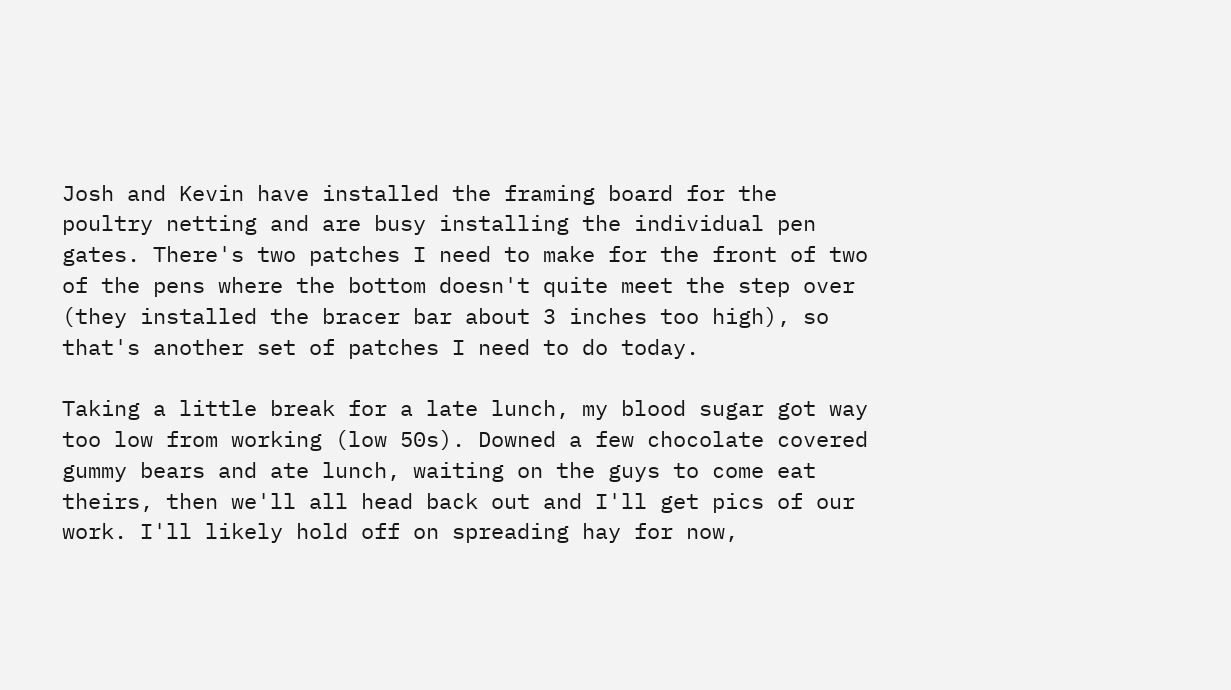Josh and Kevin have installed the framing board for the poultry netting and are busy installing the individual pen gates. There's two patches I need to make for the front of two of the pens where the bottom doesn't quite meet the step over (they installed the bracer bar about 3 inches too high), so that's another set of patches I need to do today.

Taking a little break for a late lunch, my blood sugar got way too low from working (low 50s). Downed a few chocolate covered gummy bears and ate lunch, waiting on the guys to come eat theirs, then we'll all head back out and I'll get pics of our work. I'll likely hold off on spreading hay for now,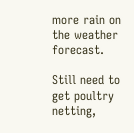more rain on the weather forecast.

Still need to get poultry netting,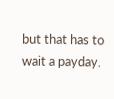but that has to wait a payday.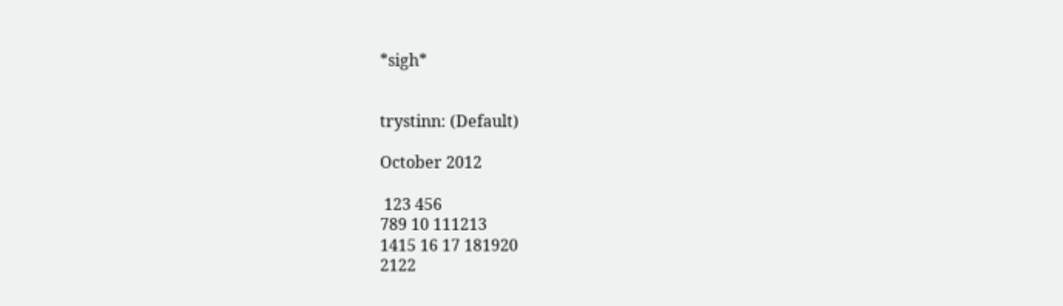*sigh*


trystinn: (Default)

October 2012

 123 456
789 10 111213
1415 16 17 181920
2122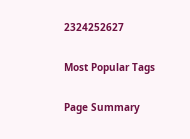2324252627

Most Popular Tags

Page Summary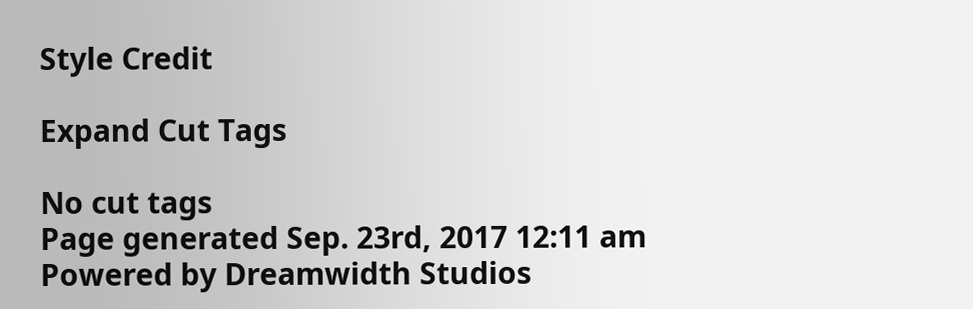Style Credit

Expand Cut Tags

No cut tags
Page generated Sep. 23rd, 2017 12:11 am
Powered by Dreamwidth Studios